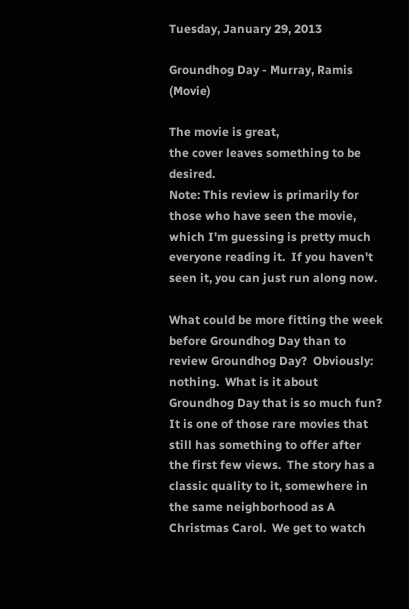Tuesday, January 29, 2013

Groundhog Day - Murray, Ramis (Movie)

The movie is great,
the cover leaves something to be desired.
Note: This review is primarily for those who have seen the movie, which I'm guessing is pretty much everyone reading it.  If you haven't seen it, you can just run along now.

What could be more fitting the week before Groundhog Day than to review Groundhog Day?  Obviously: nothing.  What is it about Groundhog Day that is so much fun?  It is one of those rare movies that still has something to offer after the first few views.  The story has a classic quality to it, somewhere in the same neighborhood as A Christmas Carol.  We get to watch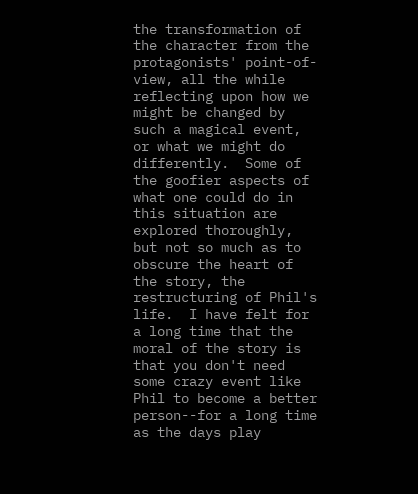the transformation of the character from the protagonists' point-of-view, all the while reflecting upon how we might be changed by such a magical event, or what we might do differently.  Some of the goofier aspects of what one could do in this situation are explored thoroughly, but not so much as to obscure the heart of the story, the restructuring of Phil's life.  I have felt for a long time that the moral of the story is that you don't need some crazy event like Phil to become a better person--for a long time as the days play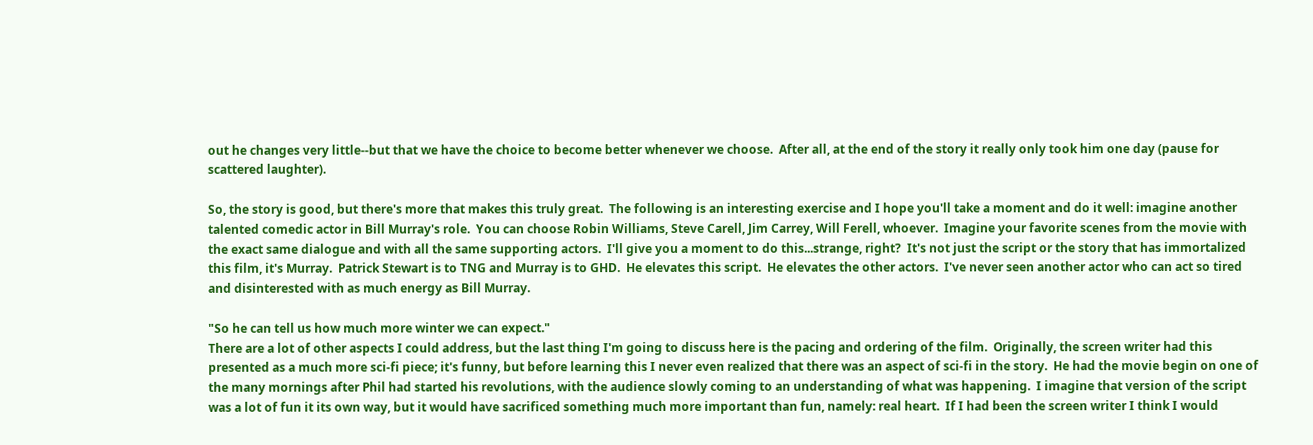out he changes very little--but that we have the choice to become better whenever we choose.  After all, at the end of the story it really only took him one day (pause for scattered laughter).

So, the story is good, but there's more that makes this truly great.  The following is an interesting exercise and I hope you'll take a moment and do it well: imagine another talented comedic actor in Bill Murray's role.  You can choose Robin Williams, Steve Carell, Jim Carrey, Will Ferell, whoever.  Imagine your favorite scenes from the movie with the exact same dialogue and with all the same supporting actors.  I'll give you a moment to do this...strange, right?  It's not just the script or the story that has immortalized this film, it's Murray.  Patrick Stewart is to TNG and Murray is to GHD.  He elevates this script.  He elevates the other actors.  I've never seen another actor who can act so tired and disinterested with as much energy as Bill Murray.

"So he can tell us how much more winter we can expect."
There are a lot of other aspects I could address, but the last thing I'm going to discuss here is the pacing and ordering of the film.  Originally, the screen writer had this presented as a much more sci-fi piece; it's funny, but before learning this I never even realized that there was an aspect of sci-fi in the story.  He had the movie begin on one of the many mornings after Phil had started his revolutions, with the audience slowly coming to an understanding of what was happening.  I imagine that version of the script was a lot of fun it its own way, but it would have sacrificed something much more important than fun, namely: real heart.  If I had been the screen writer I think I would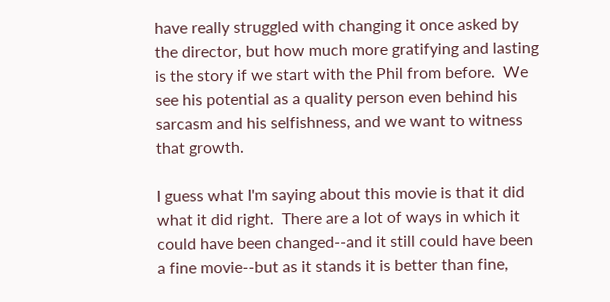have really struggled with changing it once asked by the director, but how much more gratifying and lasting is the story if we start with the Phil from before.  We see his potential as a quality person even behind his sarcasm and his selfishness, and we want to witness that growth.

I guess what I'm saying about this movie is that it did what it did right.  There are a lot of ways in which it could have been changed--and it still could have been a fine movie--but as it stands it is better than fine,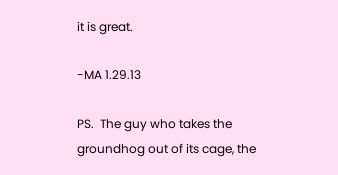it is great.

-MA 1.29.13

PS.  The guy who takes the groundhog out of its cage, the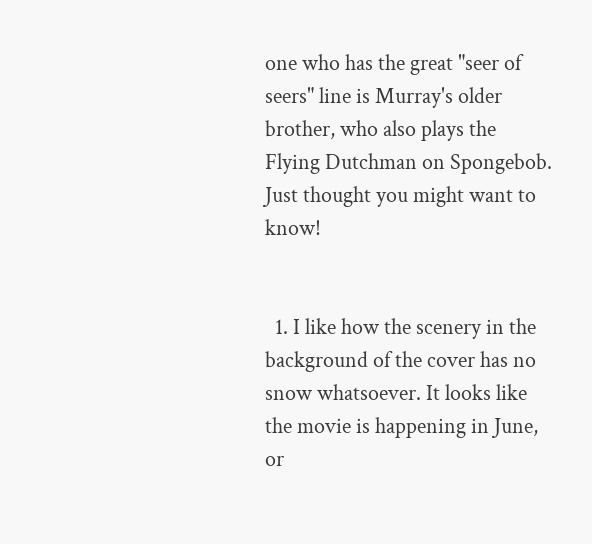one who has the great "seer of seers" line is Murray's older brother, who also plays the Flying Dutchman on Spongebob.  Just thought you might want to know!


  1. I like how the scenery in the background of the cover has no snow whatsoever. It looks like the movie is happening in June, or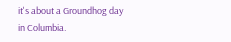it's about a Groundhog day in Columbia.